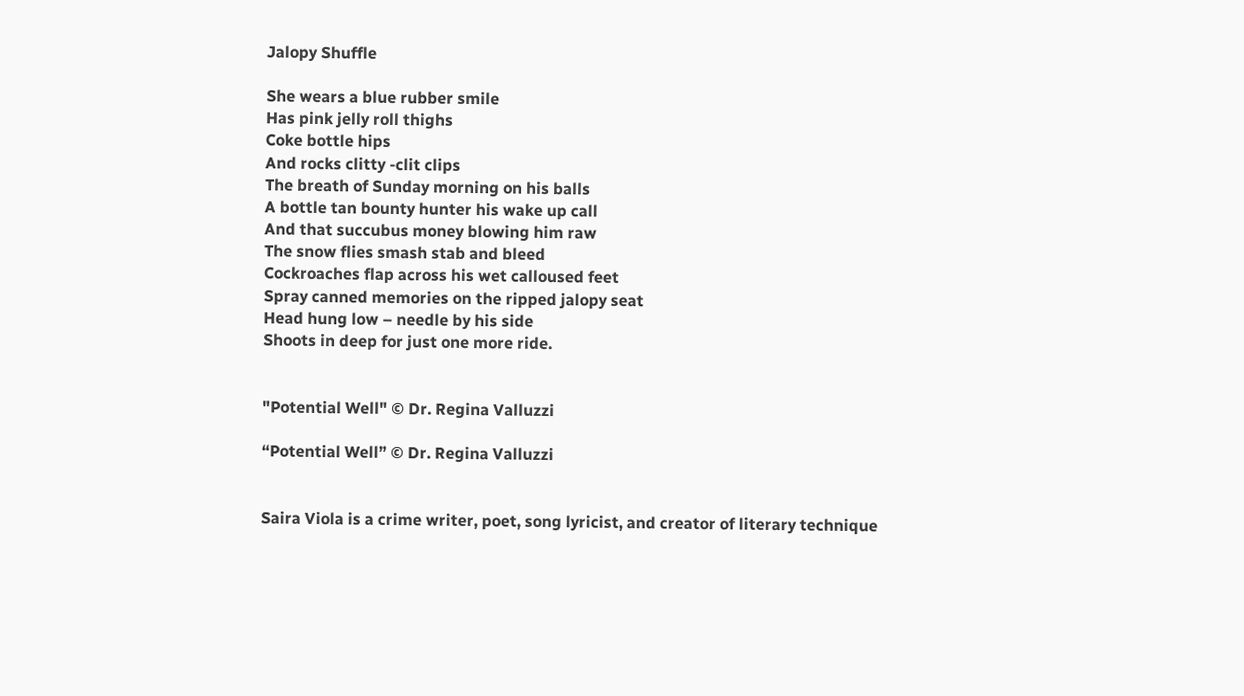Jalopy Shuffle

She wears a blue rubber smile
Has pink jelly roll thighs
Coke bottle hips
And rocks clitty -clit clips
The breath of Sunday morning on his balls
A bottle tan bounty hunter his wake up call
And that succubus money blowing him raw
The snow flies smash stab and bleed
Cockroaches flap across his wet calloused feet
Spray canned memories on the ripped jalopy seat
Head hung low – needle by his side
Shoots in deep for just one more ride.


"Potential Well" © Dr. Regina Valluzzi

“Potential Well” © Dr. Regina Valluzzi


Saira Viola is a crime writer, poet, song lyricist, and creator of literary technique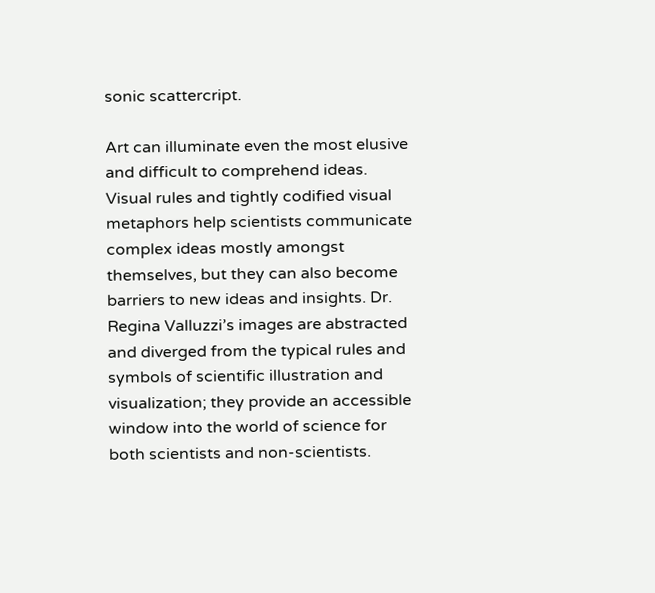sonic scattercript.

Art can illuminate even the most elusive and difficult to comprehend ideas. Visual rules and tightly codified visual metaphors help scientists communicate complex ideas mostly amongst themselves, but they can also become barriers to new ideas and insights. Dr. Regina Valluzzi’s images are abstracted and diverged from the typical rules and symbols of scientific illustration and visualization; they provide an accessible window into the world of science for both scientists and non-scientists.